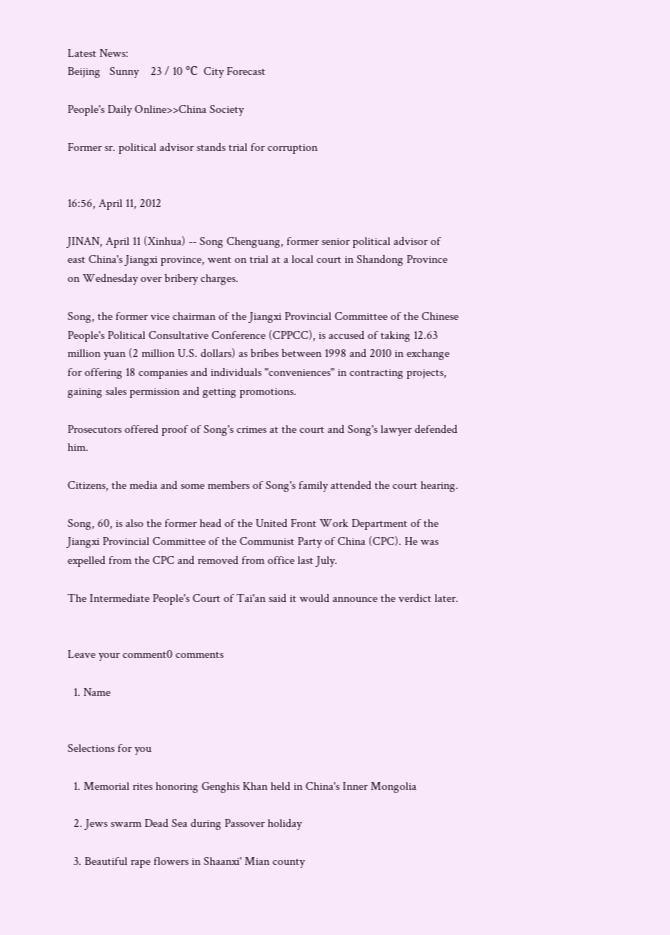Latest News:
Beijing   Sunny    23 / 10 ℃  City Forecast

People's Daily Online>>China Society

Former sr. political advisor stands trial for corruption


16:56, April 11, 2012

JINAN, April 11 (Xinhua) -- Song Chenguang, former senior political advisor of east China's Jiangxi province, went on trial at a local court in Shandong Province on Wednesday over bribery charges.

Song, the former vice chairman of the Jiangxi Provincial Committee of the Chinese People's Political Consultative Conference (CPPCC), is accused of taking 12.63 million yuan (2 million U.S. dollars) as bribes between 1998 and 2010 in exchange for offering 18 companies and individuals "conveniences" in contracting projects, gaining sales permission and getting promotions.

Prosecutors offered proof of Song's crimes at the court and Song's lawyer defended him.

Citizens, the media and some members of Song's family attended the court hearing.

Song, 60, is also the former head of the United Front Work Department of the Jiangxi Provincial Committee of the Communist Party of China (CPC). He was expelled from the CPC and removed from office last July.

The Intermediate People's Court of Tai'an said it would announce the verdict later.


Leave your comment0 comments

  1. Name


Selections for you

  1. Memorial rites honoring Genghis Khan held in China's Inner Mongolia

  2. Jews swarm Dead Sea during Passover holiday

  3. Beautiful rape flowers in Shaanxi' Mian county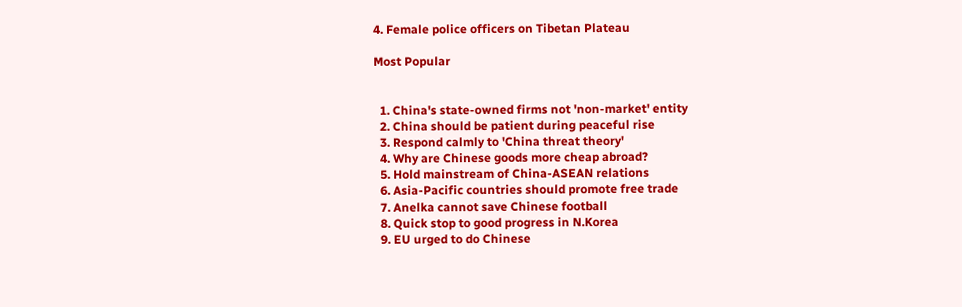4. Female police officers on Tibetan Plateau

Most Popular


  1. China's state-owned firms not 'non-market' entity
  2. China should be patient during peaceful rise
  3. Respond calmly to 'China threat theory'
  4. Why are Chinese goods more cheap abroad?
  5. Hold mainstream of China-ASEAN relations
  6. Asia-Pacific countries should promote free trade
  7. Anelka cannot save Chinese football
  8. Quick stop to good progress in N.Korea
  9. EU urged to do Chinese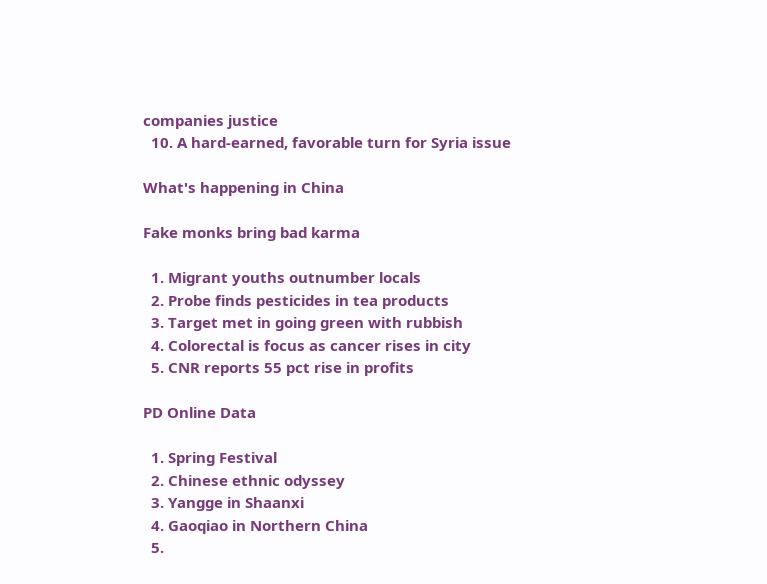companies justice
  10. A hard-earned, favorable turn for Syria issue

What's happening in China

Fake monks bring bad karma

  1. Migrant youths outnumber locals
  2. Probe finds pesticides in tea products
  3. Target met in going green with rubbish
  4. Colorectal is focus as cancer rises in city
  5. CNR reports 55 pct rise in profits

PD Online Data

  1. Spring Festival
  2. Chinese ethnic odyssey
  3. Yangge in Shaanxi
  4. Gaoqiao in Northern China
  5.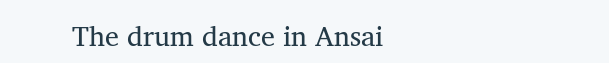The drum dance in Ansai